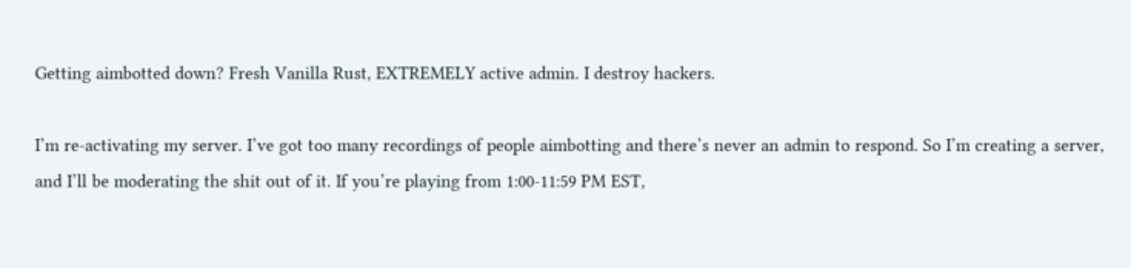Getting aimbotted down? Fresh Vanilla Rust, EXTREMELY active admin. I destroy hackers.

I’m re-activating my server. I’ve got too many recordings of people aimbotting and there’s never an admin to respond. So I’m creating a server, and I’ll be moderating the shit out of it. If you’re playing from 1:00-11:59 PM EST,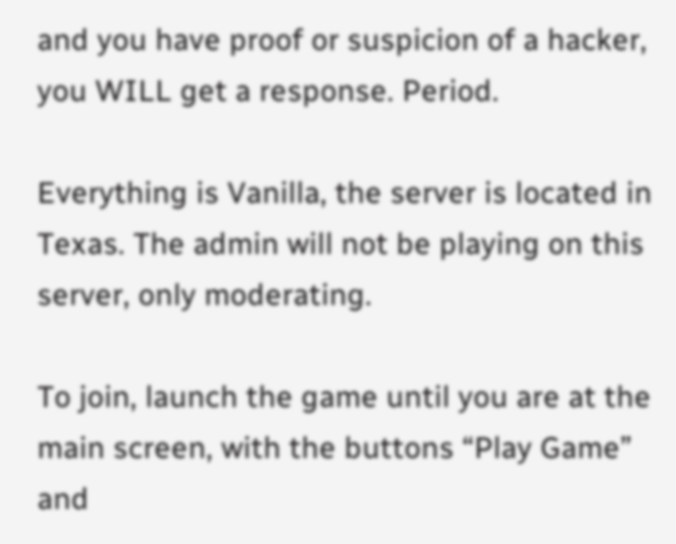and you have proof or suspicion of a hacker, you WILL get a response. Period.

Everything is Vanilla, the server is located in Texas. The admin will not be playing on this server, only moderating.

To join, launch the game until you are at the main screen, with the buttons “Play Game” and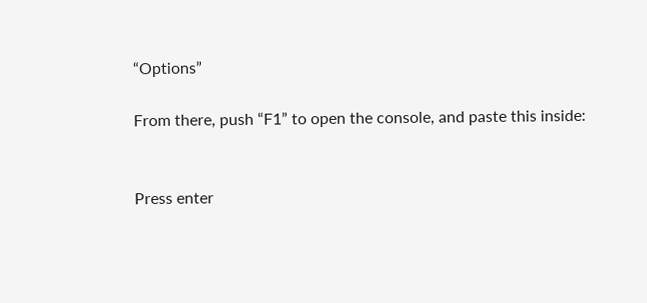“Options”

From there, push “F1” to open the console, and paste this inside:


Press enter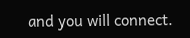and you will connect.